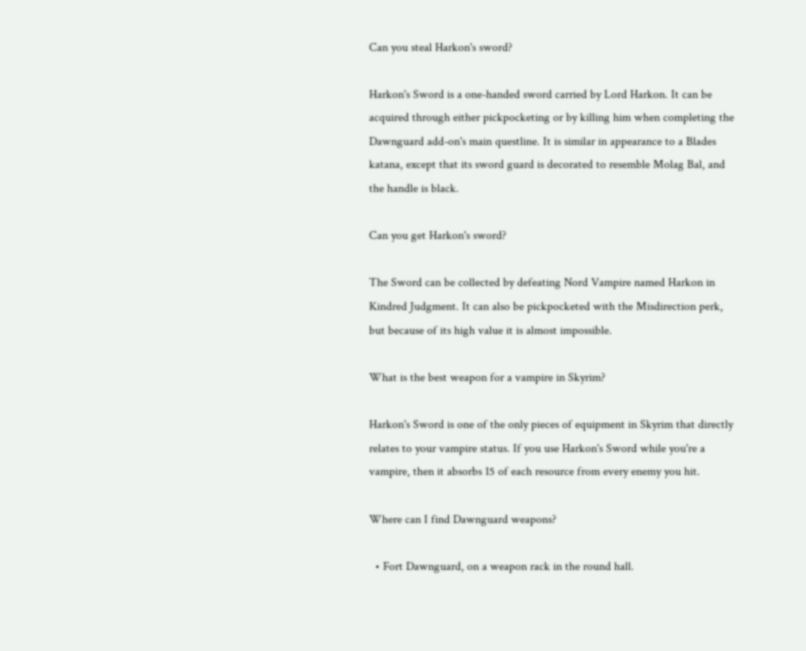Can you steal Harkon's sword?

Harkon's Sword is a one-handed sword carried by Lord Harkon. It can be acquired through either pickpocketing or by killing him when completing the Dawnguard add-on's main questline. It is similar in appearance to a Blades katana, except that its sword guard is decorated to resemble Molag Bal, and the handle is black.

Can you get Harkon's sword?

The Sword can be collected by defeating Nord Vampire named Harkon in Kindred Judgment. It can also be pickpocketed with the Misdirection perk, but because of its high value it is almost impossible.

What is the best weapon for a vampire in Skyrim?

Harkon's Sword is one of the only pieces of equipment in Skyrim that directly relates to your vampire status. If you use Harkon's Sword while you're a vampire, then it absorbs 15 of each resource from every enemy you hit.

Where can I find Dawnguard weapons?

  • Fort Dawnguard, on a weapon rack in the round hall.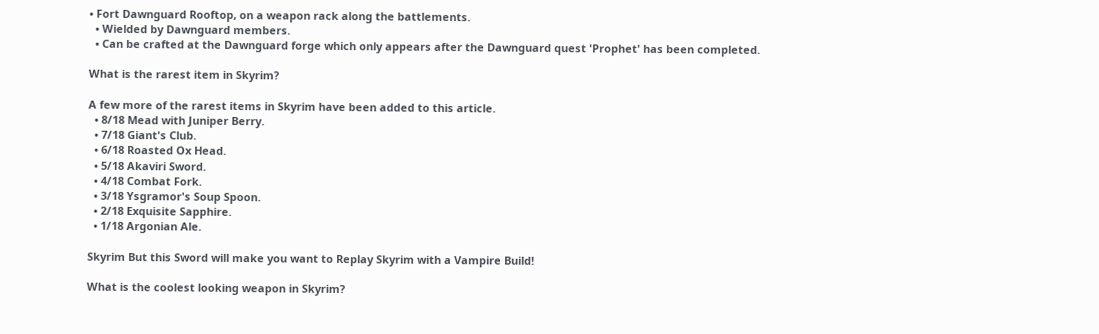• Fort Dawnguard Rooftop, on a weapon rack along the battlements.
  • Wielded by Dawnguard members.
  • Can be crafted at the Dawnguard forge which only appears after the Dawnguard quest 'Prophet' has been completed.

What is the rarest item in Skyrim?

A few more of the rarest items in Skyrim have been added to this article.
  • 8/18 Mead with Juniper Berry.
  • 7/18 Giant's Club.
  • 6/18 Roasted Ox Head.
  • 5/18 Akaviri Sword.
  • 4/18 Combat Fork.
  • 3/18 Ysgramor's Soup Spoon.
  • 2/18 Exquisite Sapphire.
  • 1/18 Argonian Ale.

Skyrim But this Sword will make you want to Replay Skyrim with a Vampire Build!

What is the coolest looking weapon in Skyrim?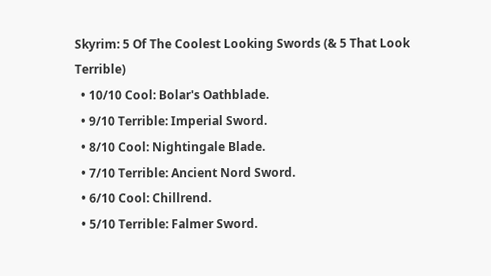Skyrim: 5 Of The Coolest Looking Swords (& 5 That Look Terrible)
  • 10/10 Cool: Bolar's Oathblade.
  • 9/10 Terrible: Imperial Sword.
  • 8/10 Cool: Nightingale Blade.
  • 7/10 Terrible: Ancient Nord Sword.
  • 6/10 Cool: Chillrend.
  • 5/10 Terrible: Falmer Sword.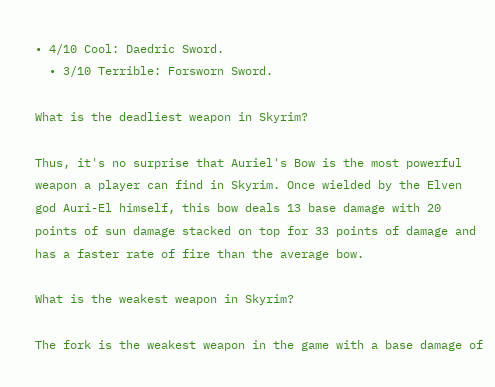• 4/10 Cool: Daedric Sword.
  • 3/10 Terrible: Forsworn Sword.

What is the deadliest weapon in Skyrim?

Thus, it's no surprise that Auriel's Bow is the most powerful weapon a player can find in Skyrim. Once wielded by the Elven god Auri-El himself, this bow deals 13 base damage with 20 points of sun damage stacked on top for 33 points of damage and has a faster rate of fire than the average bow.

What is the weakest weapon in Skyrim?

The fork is the weakest weapon in the game with a base damage of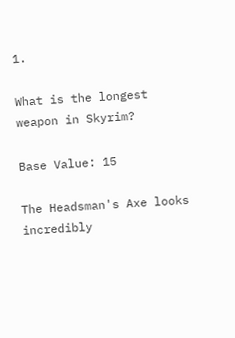1.

What is the longest weapon in Skyrim?

Base Value: 15

The Headsman's Axe looks incredibly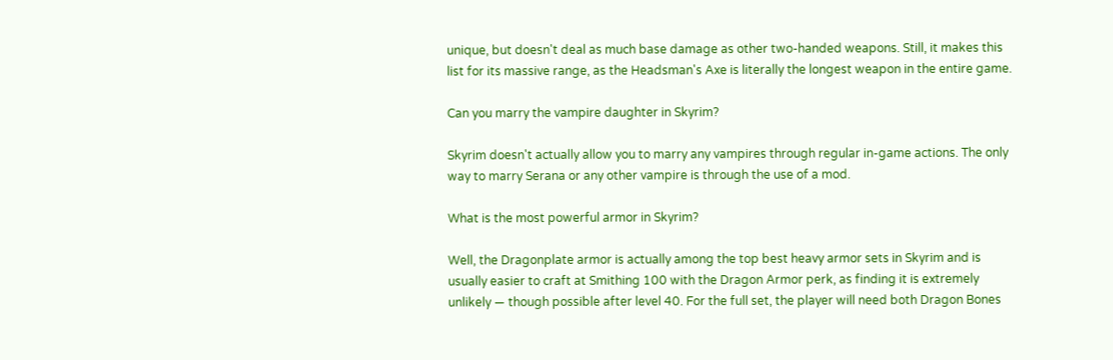unique, but doesn't deal as much base damage as other two-handed weapons. Still, it makes this list for its massive range, as the Headsman's Axe is literally the longest weapon in the entire game.

Can you marry the vampire daughter in Skyrim?

Skyrim doesn't actually allow you to marry any vampires through regular in-game actions. The only way to marry Serana or any other vampire is through the use of a mod.

What is the most powerful armor in Skyrim?

Well, the Dragonplate armor is actually among the top best heavy armor sets in Skyrim and is usually easier to craft at Smithing 100 with the Dragon Armor perk, as finding it is extremely unlikely — though possible after level 40. For the full set, the player will need both Dragon Bones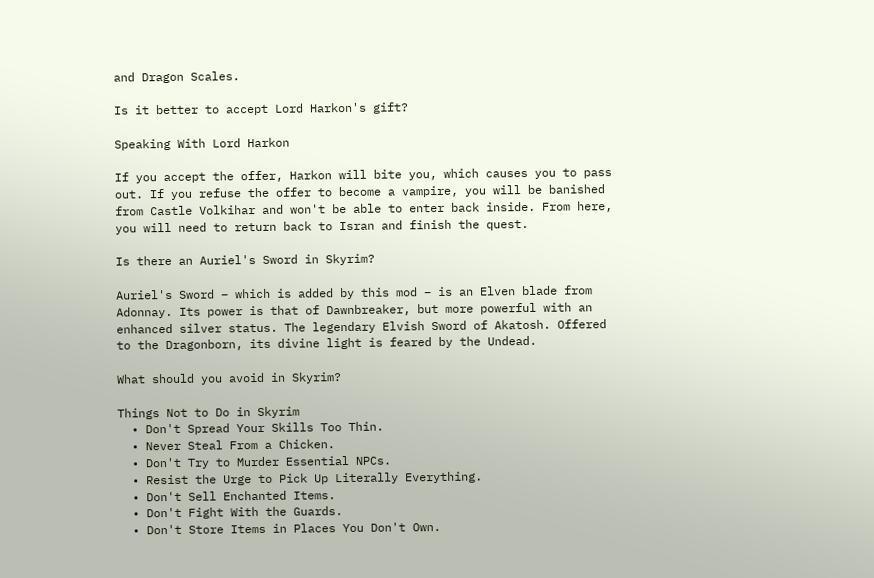and Dragon Scales.

Is it better to accept Lord Harkon's gift?

Speaking With Lord Harkon

If you accept the offer, Harkon will bite you, which causes you to pass out. If you refuse the offer to become a vampire, you will be banished from Castle Volkihar and won't be able to enter back inside. From here, you will need to return back to Isran and finish the quest.

Is there an Auriel's Sword in Skyrim?

Auriel's Sword – which is added by this mod – is an Elven blade from Adonnay. Its power is that of Dawnbreaker, but more powerful with an enhanced silver status. The legendary Elvish Sword of Akatosh. Offered to the Dragonborn, its divine light is feared by the Undead.

What should you avoid in Skyrim?

Things Not to Do in Skyrim
  • Don't Spread Your Skills Too Thin.
  • Never Steal From a Chicken.
  • Don't Try to Murder Essential NPCs.
  • Resist the Urge to Pick Up Literally Everything.
  • Don't Sell Enchanted Items.
  • Don't Fight With the Guards.
  • Don't Store Items in Places You Don't Own.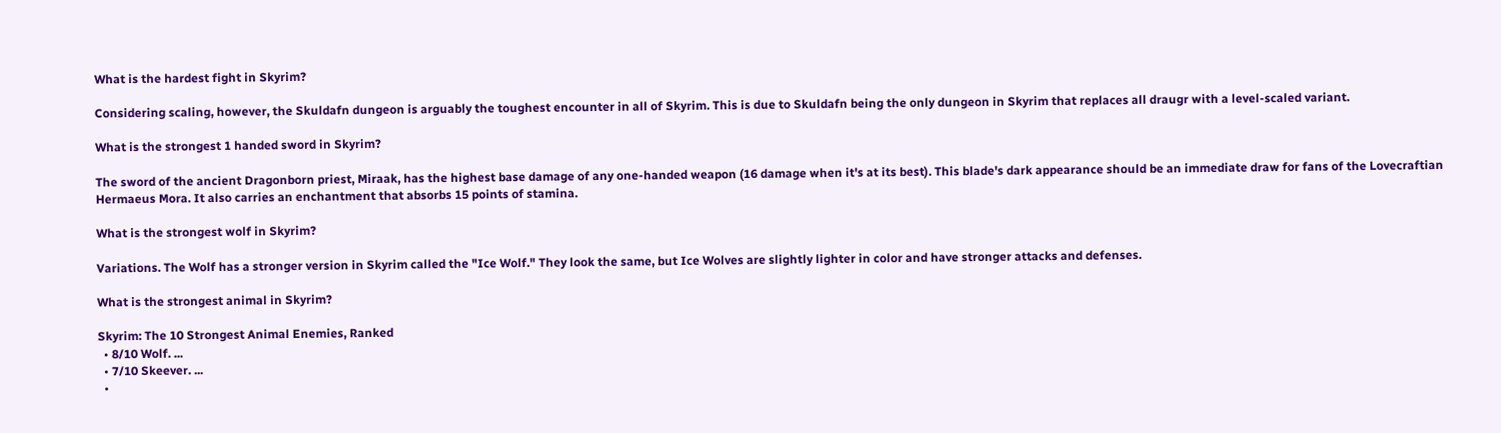What is the hardest fight in Skyrim?

Considering scaling, however, the Skuldafn dungeon is arguably the toughest encounter in all of Skyrim. This is due to Skuldafn being the only dungeon in Skyrim that replaces all draugr with a level-scaled variant.

What is the strongest 1 handed sword in Skyrim?

The sword of the ancient Dragonborn priest, Miraak, has the highest base damage of any one-handed weapon (16 damage when it's at its best). This blade's dark appearance should be an immediate draw for fans of the Lovecraftian Hermaeus Mora. It also carries an enchantment that absorbs 15 points of stamina.

What is the strongest wolf in Skyrim?

Variations. The Wolf has a stronger version in Skyrim called the "Ice Wolf." They look the same, but Ice Wolves are slightly lighter in color and have stronger attacks and defenses.

What is the strongest animal in Skyrim?

Skyrim: The 10 Strongest Animal Enemies, Ranked
  • 8/10 Wolf. ...
  • 7/10 Skeever. ...
  •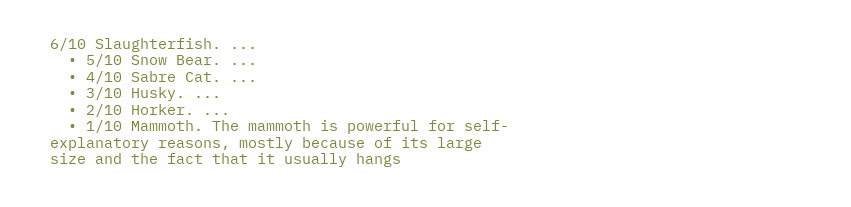6/10 Slaughterfish. ...
  • 5/10 Snow Bear. ...
  • 4/10 Sabre Cat. ...
  • 3/10 Husky. ...
  • 2/10 Horker. ...
  • 1/10 Mammoth. The mammoth is powerful for self-explanatory reasons, mostly because of its large size and the fact that it usually hangs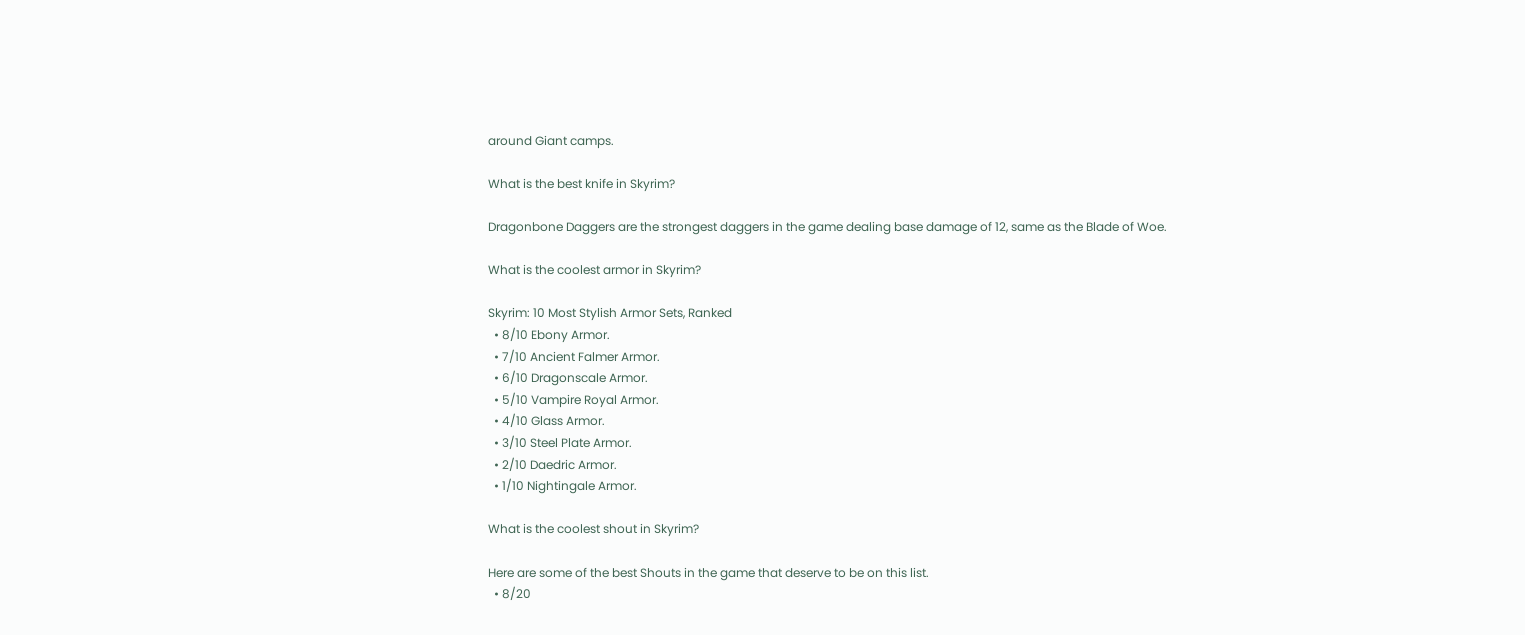around Giant camps.

What is the best knife in Skyrim?

Dragonbone Daggers are the strongest daggers in the game dealing base damage of 12, same as the Blade of Woe.

What is the coolest armor in Skyrim?

Skyrim: 10 Most Stylish Armor Sets, Ranked
  • 8/10 Ebony Armor.
  • 7/10 Ancient Falmer Armor.
  • 6/10 Dragonscale Armor.
  • 5/10 Vampire Royal Armor.
  • 4/10 Glass Armor.
  • 3/10 Steel Plate Armor.
  • 2/10 Daedric Armor.
  • 1/10 Nightingale Armor.

What is the coolest shout in Skyrim?

Here are some of the best Shouts in the game that deserve to be on this list.
  • 8/20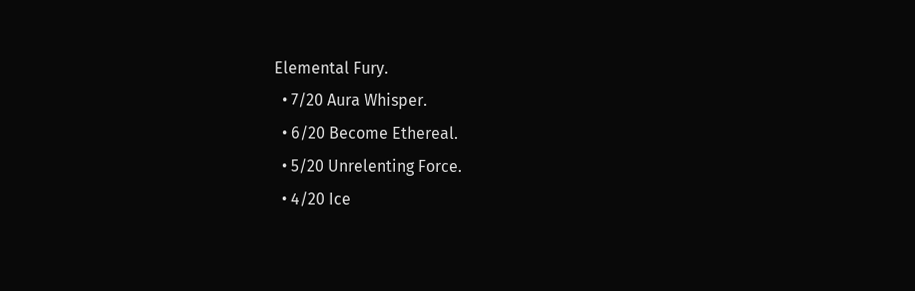Elemental Fury.
  • 7/20 Aura Whisper.
  • 6/20 Become Ethereal.
  • 5/20 Unrelenting Force.
  • 4/20 Ice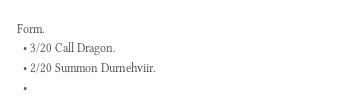Form.
  • 3/20 Call Dragon.
  • 2/20 Summon Durnehviir.
  •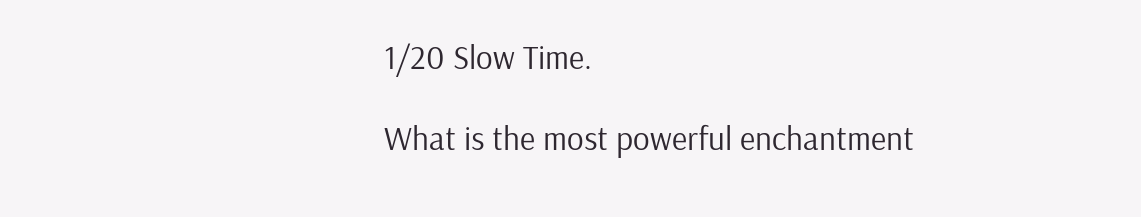1/20 Slow Time.

What is the most powerful enchantment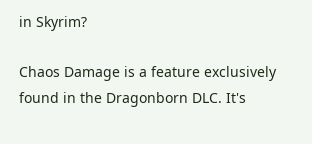in Skyrim?

Chaos Damage is a feature exclusively found in the Dragonborn DLC. It's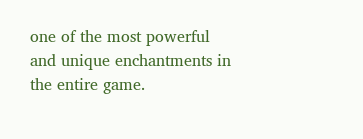one of the most powerful and unique enchantments in the entire game.